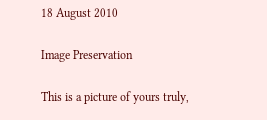18 August 2010

Image Preservation

This is a picture of yours truly,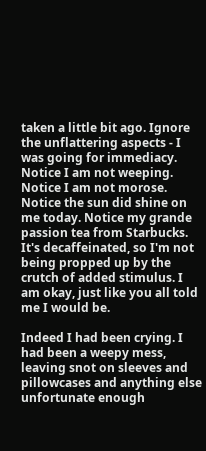taken a little bit ago. Ignore the unflattering aspects - I was going for immediacy. Notice I am not weeping. Notice I am not morose. Notice the sun did shine on me today. Notice my grande passion tea from Starbucks. It's decaffeinated, so I'm not being propped up by the crutch of added stimulus. I am okay, just like you all told me I would be.

Indeed I had been crying. I had been a weepy mess, leaving snot on sleeves and pillowcases and anything else unfortunate enough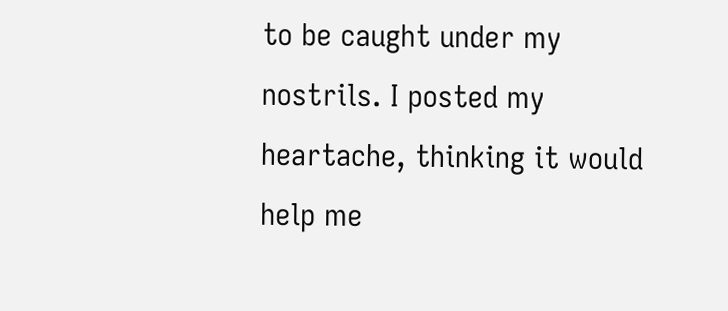to be caught under my nostrils. I posted my heartache, thinking it would help me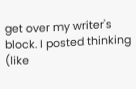get over my writer's block. I posted thinking (like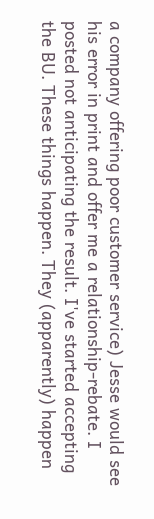a company offering poor customer service) Jesse would see his error in print and offer me a relationship-rebate. I posted not anticipating the result. I've started accepting the BU. These things happen. They (apparently) happen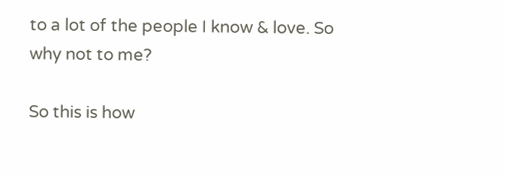to a lot of the people I know & love. So why not to me?

So this is how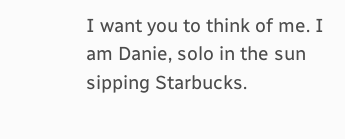I want you to think of me. I am Danie, solo in the sun sipping Starbucks.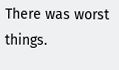There was worst things.